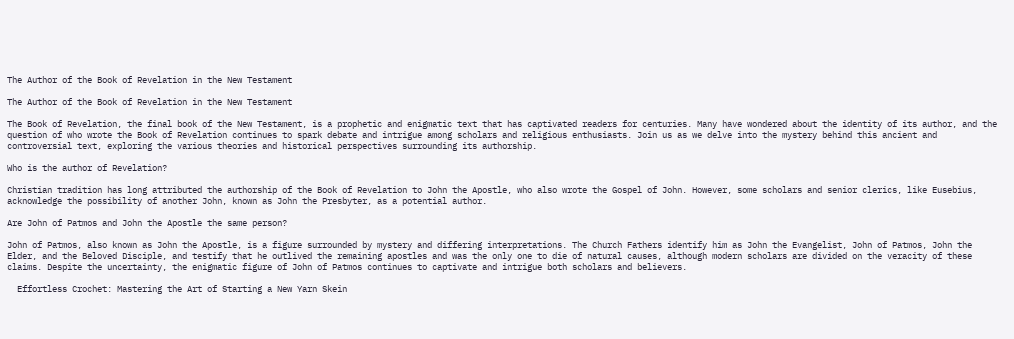The Author of the Book of Revelation in the New Testament

The Author of the Book of Revelation in the New Testament

The Book of Revelation, the final book of the New Testament, is a prophetic and enigmatic text that has captivated readers for centuries. Many have wondered about the identity of its author, and the question of who wrote the Book of Revelation continues to spark debate and intrigue among scholars and religious enthusiasts. Join us as we delve into the mystery behind this ancient and controversial text, exploring the various theories and historical perspectives surrounding its authorship.

Who is the author of Revelation?

Christian tradition has long attributed the authorship of the Book of Revelation to John the Apostle, who also wrote the Gospel of John. However, some scholars and senior clerics, like Eusebius, acknowledge the possibility of another John, known as John the Presbyter, as a potential author.

Are John of Patmos and John the Apostle the same person?

John of Patmos, also known as John the Apostle, is a figure surrounded by mystery and differing interpretations. The Church Fathers identify him as John the Evangelist, John of Patmos, John the Elder, and the Beloved Disciple, and testify that he outlived the remaining apostles and was the only one to die of natural causes, although modern scholars are divided on the veracity of these claims. Despite the uncertainty, the enigmatic figure of John of Patmos continues to captivate and intrigue both scholars and believers.

  Effortless Crochet: Mastering the Art of Starting a New Yarn Skein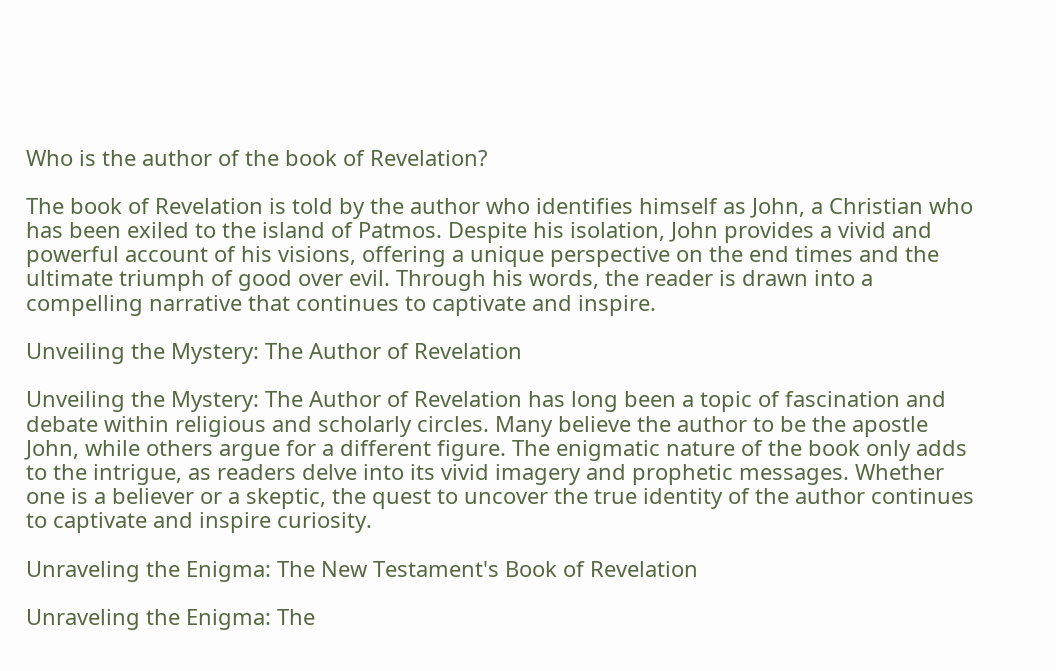Who is the author of the book of Revelation?

The book of Revelation is told by the author who identifies himself as John, a Christian who has been exiled to the island of Patmos. Despite his isolation, John provides a vivid and powerful account of his visions, offering a unique perspective on the end times and the ultimate triumph of good over evil. Through his words, the reader is drawn into a compelling narrative that continues to captivate and inspire.

Unveiling the Mystery: The Author of Revelation

Unveiling the Mystery: The Author of Revelation has long been a topic of fascination and debate within religious and scholarly circles. Many believe the author to be the apostle John, while others argue for a different figure. The enigmatic nature of the book only adds to the intrigue, as readers delve into its vivid imagery and prophetic messages. Whether one is a believer or a skeptic, the quest to uncover the true identity of the author continues to captivate and inspire curiosity.

Unraveling the Enigma: The New Testament's Book of Revelation

Unraveling the Enigma: The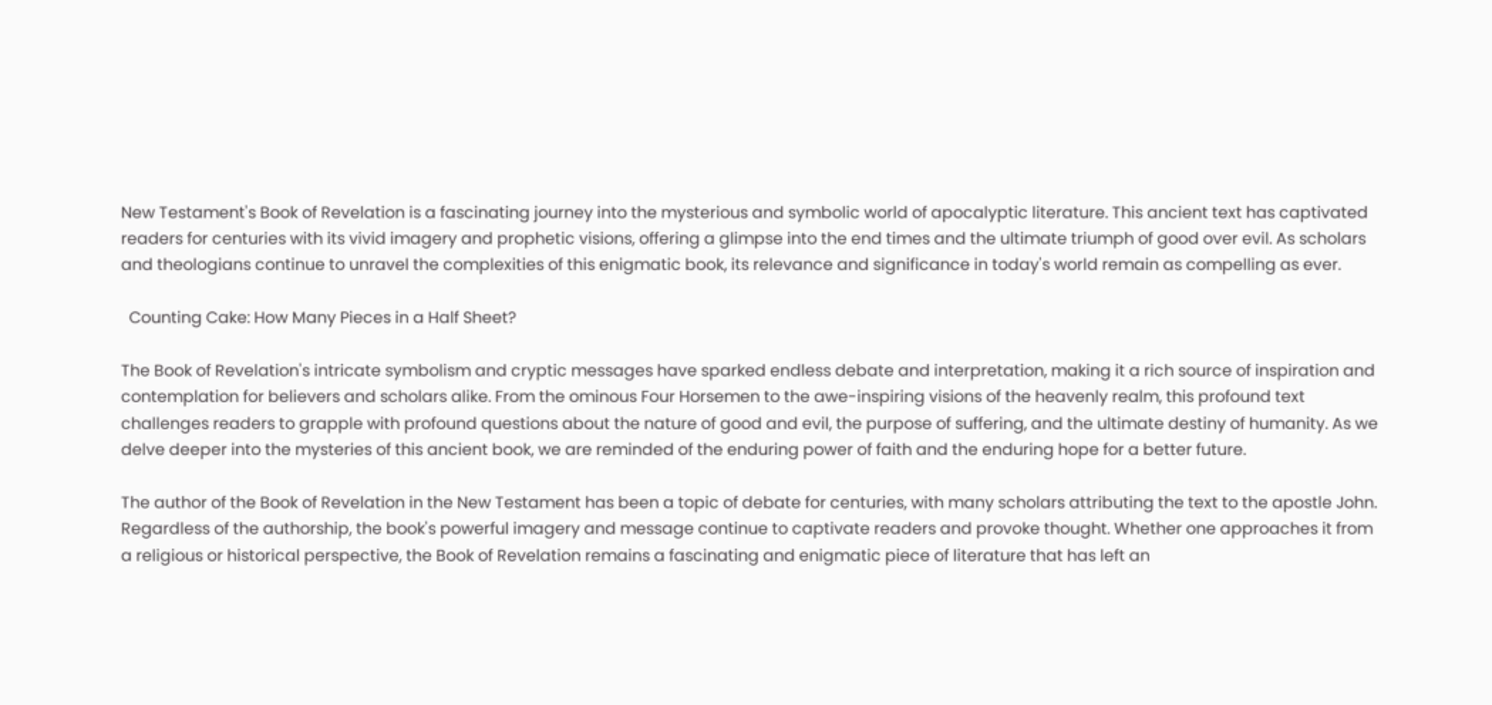New Testament's Book of Revelation is a fascinating journey into the mysterious and symbolic world of apocalyptic literature. This ancient text has captivated readers for centuries with its vivid imagery and prophetic visions, offering a glimpse into the end times and the ultimate triumph of good over evil. As scholars and theologians continue to unravel the complexities of this enigmatic book, its relevance and significance in today's world remain as compelling as ever.

  Counting Cake: How Many Pieces in a Half Sheet?

The Book of Revelation's intricate symbolism and cryptic messages have sparked endless debate and interpretation, making it a rich source of inspiration and contemplation for believers and scholars alike. From the ominous Four Horsemen to the awe-inspiring visions of the heavenly realm, this profound text challenges readers to grapple with profound questions about the nature of good and evil, the purpose of suffering, and the ultimate destiny of humanity. As we delve deeper into the mysteries of this ancient book, we are reminded of the enduring power of faith and the enduring hope for a better future.

The author of the Book of Revelation in the New Testament has been a topic of debate for centuries, with many scholars attributing the text to the apostle John. Regardless of the authorship, the book's powerful imagery and message continue to captivate readers and provoke thought. Whether one approaches it from a religious or historical perspective, the Book of Revelation remains a fascinating and enigmatic piece of literature that has left an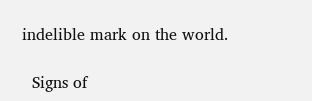indelible mark on the world.

  Signs of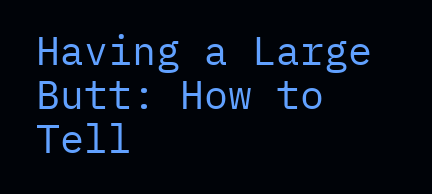Having a Large Butt: How to Tell